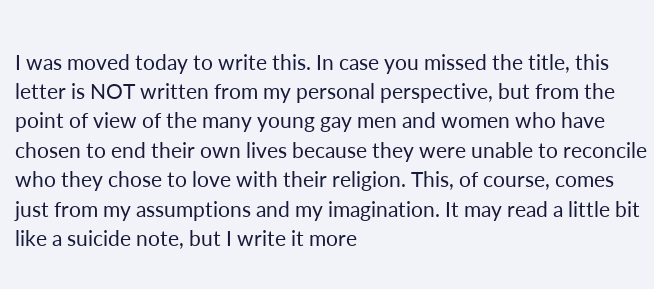I was moved today to write this. In case you missed the title, this letter is NOT written from my personal perspective, but from the point of view of the many young gay men and women who have chosen to end their own lives because they were unable to reconcile who they chose to love with their religion. This, of course, comes just from my assumptions and my imagination. It may read a little bit like a suicide note, but I write it more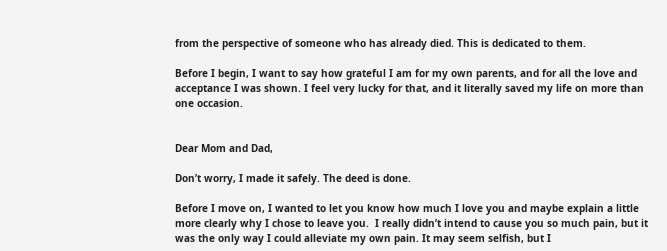from the perspective of someone who has already died. This is dedicated to them.

Before I begin, I want to say how grateful I am for my own parents, and for all the love and acceptance I was shown. I feel very lucky for that, and it literally saved my life on more than one occasion.


Dear Mom and Dad,

Don’t worry, I made it safely. The deed is done.

Before I move on, I wanted to let you know how much I love you and maybe explain a little more clearly why I chose to leave you.  I really didn’t intend to cause you so much pain, but it was the only way I could alleviate my own pain. It may seem selfish, but I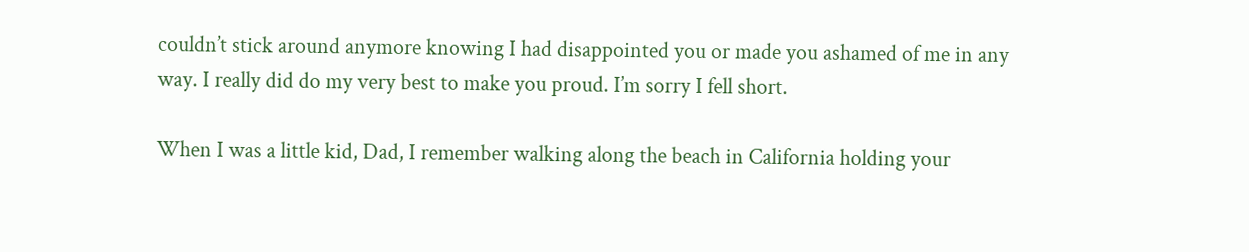couldn’t stick around anymore knowing I had disappointed you or made you ashamed of me in any way. I really did do my very best to make you proud. I’m sorry I fell short.

When I was a little kid, Dad, I remember walking along the beach in California holding your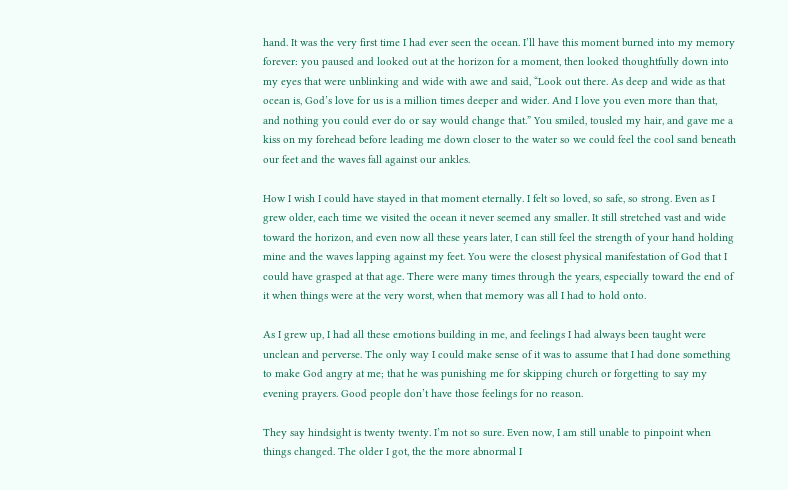hand. It was the very first time I had ever seen the ocean. I’ll have this moment burned into my memory forever: you paused and looked out at the horizon for a moment, then looked thoughtfully down into my eyes that were unblinking and wide with awe and said, “Look out there. As deep and wide as that ocean is, God’s love for us is a million times deeper and wider. And I love you even more than that, and nothing you could ever do or say would change that.” You smiled, tousled my hair, and gave me a kiss on my forehead before leading me down closer to the water so we could feel the cool sand beneath our feet and the waves fall against our ankles.

How I wish I could have stayed in that moment eternally. I felt so loved, so safe, so strong. Even as I grew older, each time we visited the ocean it never seemed any smaller. It still stretched vast and wide toward the horizon, and even now all these years later, I can still feel the strength of your hand holding mine and the waves lapping against my feet. You were the closest physical manifestation of God that I could have grasped at that age. There were many times through the years, especially toward the end of it when things were at the very worst, when that memory was all I had to hold onto.

As I grew up, I had all these emotions building in me, and feelings I had always been taught were unclean and perverse. The only way I could make sense of it was to assume that I had done something to make God angry at me; that he was punishing me for skipping church or forgetting to say my evening prayers. Good people don’t have those feelings for no reason.

They say hindsight is twenty twenty. I’m not so sure. Even now, I am still unable to pinpoint when things changed. The older I got, the the more abnormal I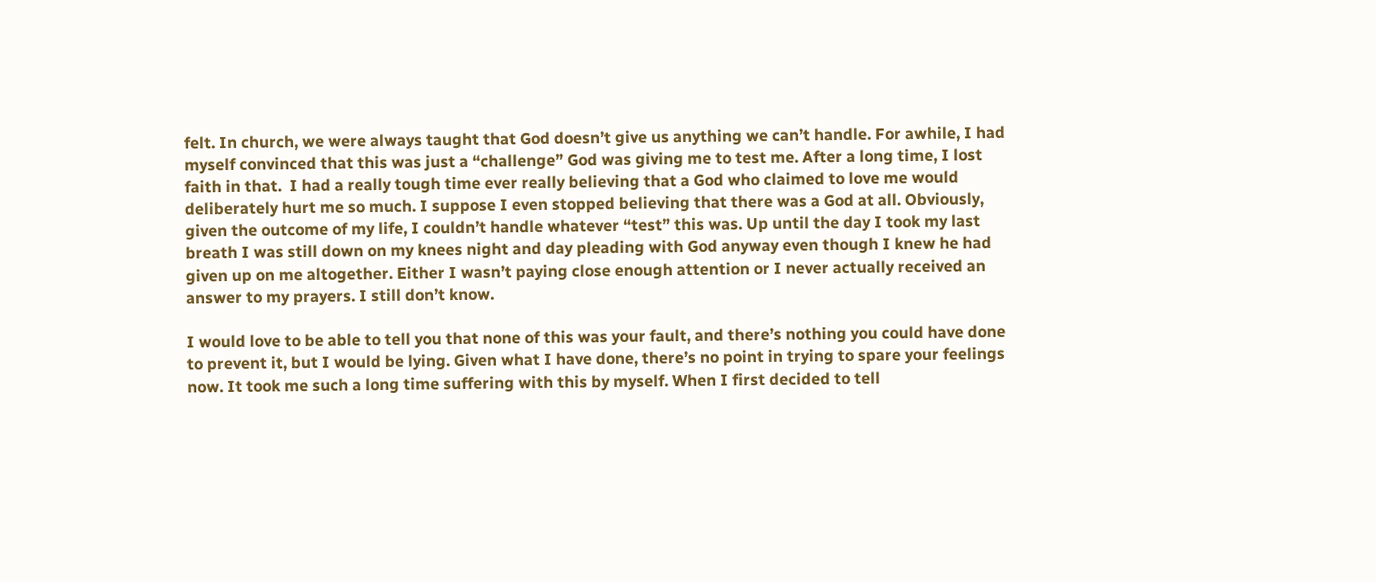felt. In church, we were always taught that God doesn’t give us anything we can’t handle. For awhile, I had myself convinced that this was just a “challenge” God was giving me to test me. After a long time, I lost faith in that.  I had a really tough time ever really believing that a God who claimed to love me would deliberately hurt me so much. I suppose I even stopped believing that there was a God at all. Obviously, given the outcome of my life, I couldn’t handle whatever “test” this was. Up until the day I took my last breath I was still down on my knees night and day pleading with God anyway even though I knew he had given up on me altogether. Either I wasn’t paying close enough attention or I never actually received an answer to my prayers. I still don’t know.

I would love to be able to tell you that none of this was your fault, and there’s nothing you could have done to prevent it, but I would be lying. Given what I have done, there’s no point in trying to spare your feelings now. It took me such a long time suffering with this by myself. When I first decided to tell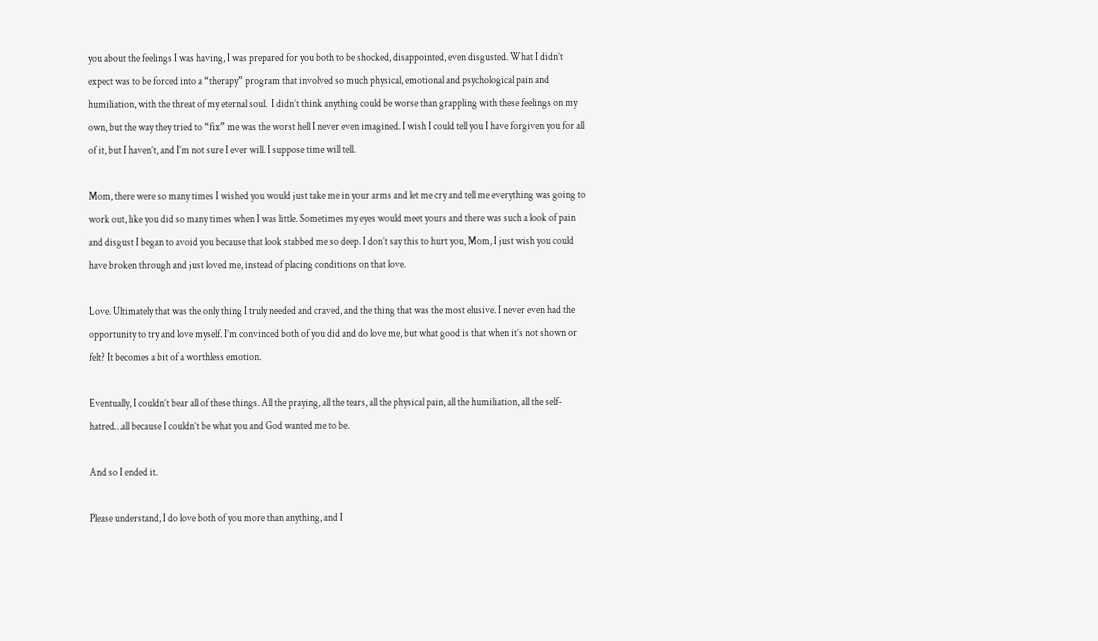you about the feelings I was having, I was prepared for you both to be shocked, disappointed, even disgusted. What I didn’t expect was to be forced into a “therapy” program that involved so much physical, emotional and psychological pain and humiliation, with the threat of my eternal soul.  I didn’t think anything could be worse than grappling with these feelings on my own, but the way they tried to “fix” me was the worst hell I never even imagined. I wish I could tell you I have forgiven you for all of it, but I haven’t, and I’m not sure I ever will. I suppose time will tell.

Mom, there were so many times I wished you would just take me in your arms and let me cry and tell me everything was going to work out, like you did so many times when I was little. Sometimes my eyes would meet yours and there was such a look of pain and disgust I began to avoid you because that look stabbed me so deep. I don’t say this to hurt you, Mom, I just wish you could have broken through and just loved me, instead of placing conditions on that love.

Love. Ultimately that was the only thing I truly needed and craved, and the thing that was the most elusive. I never even had the opportunity to try and love myself. I’m convinced both of you did and do love me, but what good is that when it’s not shown or felt? It becomes a bit of a worthless emotion.

Eventually, I couldn’t bear all of these things. All the praying, all the tears, all the physical pain, all the humiliation, all the self-hatred…all because I couldn’t be what you and God wanted me to be.

And so I ended it.

Please understand, I do love both of you more than anything, and I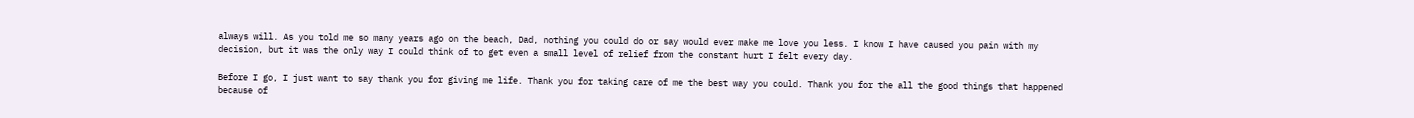always will. As you told me so many years ago on the beach, Dad, nothing you could do or say would ever make me love you less. I know I have caused you pain with my decision, but it was the only way I could think of to get even a small level of relief from the constant hurt I felt every day.

Before I go, I just want to say thank you for giving me life. Thank you for taking care of me the best way you could. Thank you for the all the good things that happened because of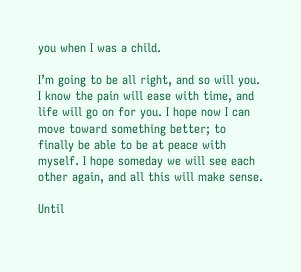you when I was a child.

I’m going to be all right, and so will you. I know the pain will ease with time, and life will go on for you. I hope now I can move toward something better; to finally be able to be at peace with myself. I hope someday we will see each other again, and all this will make sense.

Until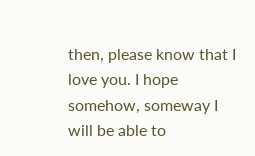then, please know that I love you. I hope somehow, someway I will be able to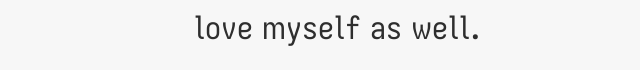love myself as well.